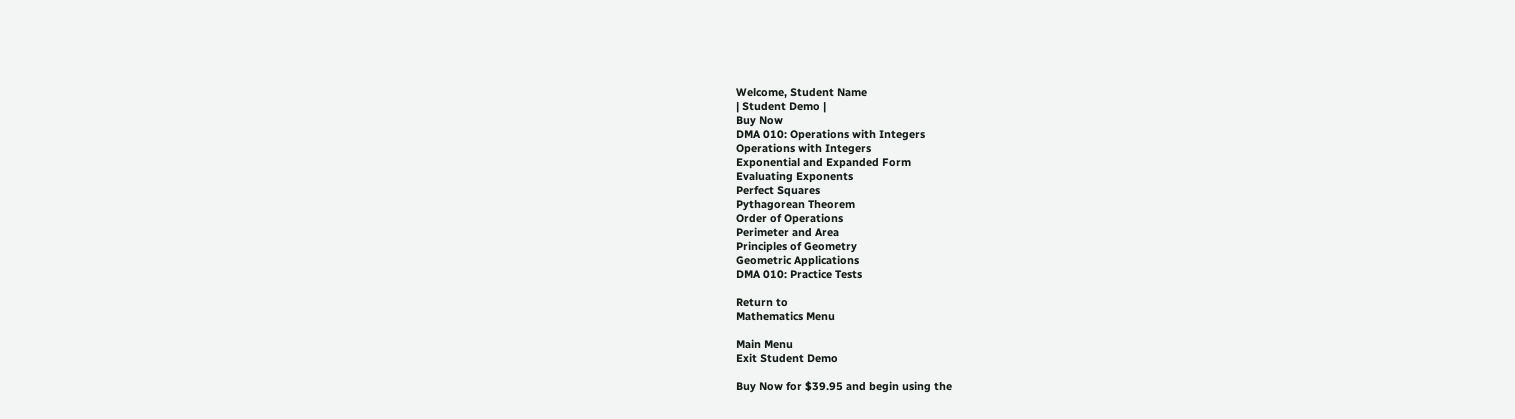Welcome, Student Name
| Student Demo |
Buy Now
DMA 010: Operations with Integers
Operations with Integers
Exponential and Expanded Form
Evaluating Exponents
Perfect Squares
Pythagorean Theorem
Order of Operations
Perimeter and Area
Principles of Geometry
Geometric Applications
DMA 010: Practice Tests

Return to
Mathematics Menu

Main Menu
Exit Student Demo

Buy Now for $39.95 and begin using the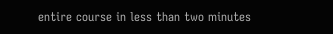entire course in less than two minutes